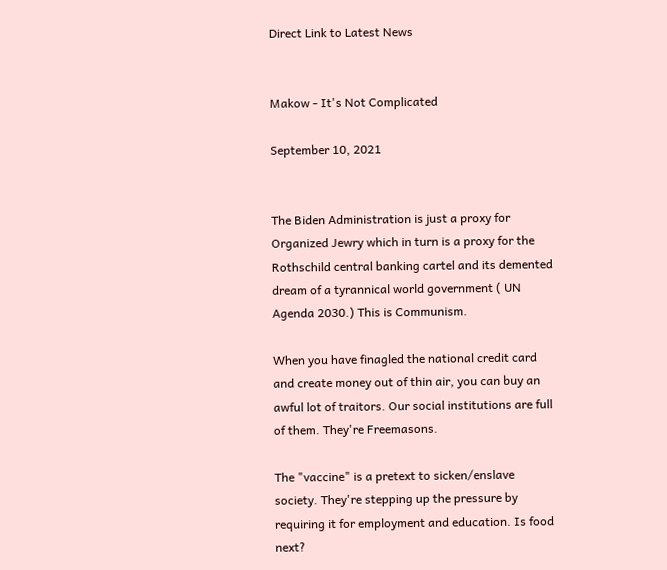Direct Link to Latest News


Makow - It's Not Complicated

September 10, 2021


The Biden Administration is just a proxy for Organized Jewry which in turn is a proxy for the Rothschild central banking cartel and its demented dream of a tyrannical world government ( UN Agenda 2030.) This is Communism.

When you have finagled the national credit card and create money out of thin air, you can buy an awful lot of traitors. Our social institutions are full of them. They're Freemasons.

The "vaccine" is a pretext to sicken/enslave society. They're stepping up the pressure by requiring it for employment and education. Is food next?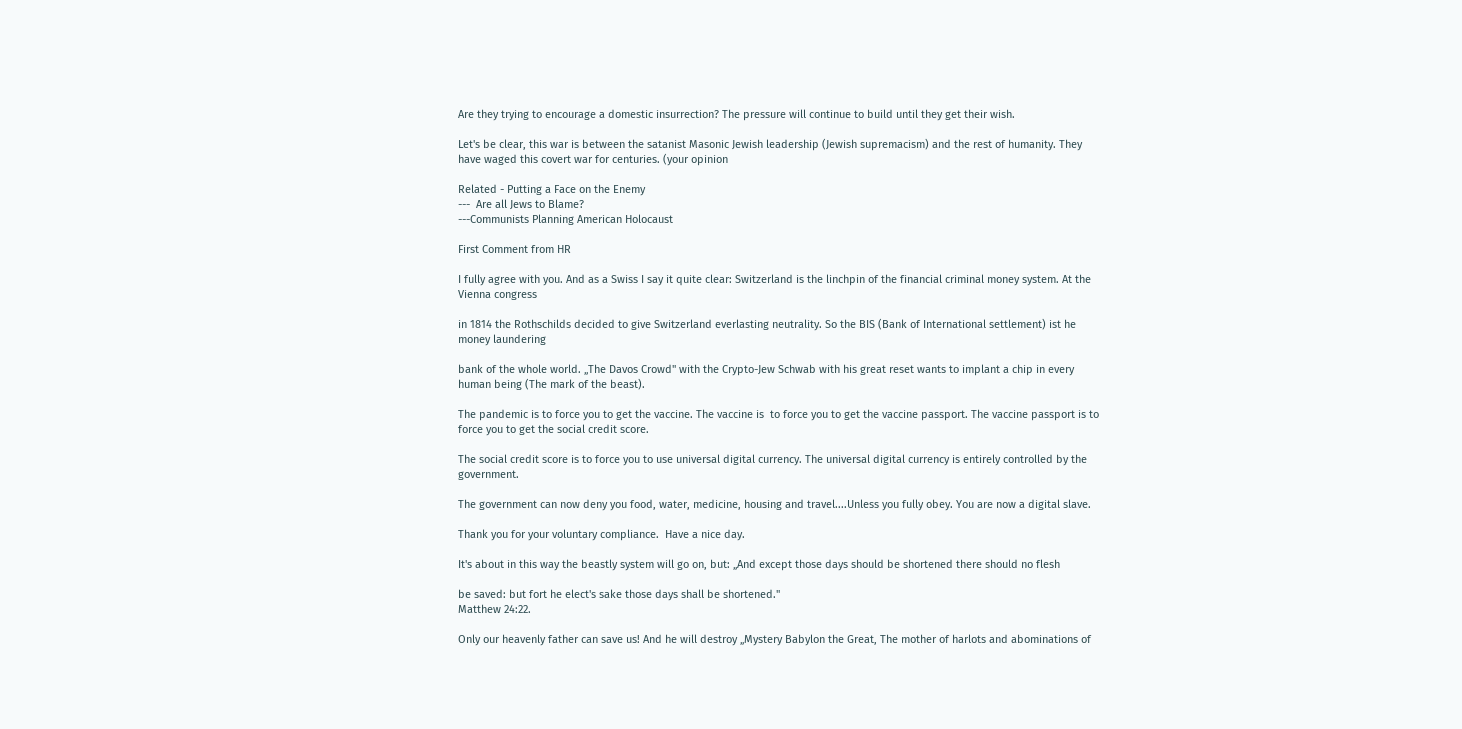Are they trying to encourage a domestic insurrection? The pressure will continue to build until they get their wish.

Let's be clear, this war is between the satanist Masonic Jewish leadership (Jewish supremacism) and the rest of humanity. They have waged this covert war for centuries. (your opinion

Related - Putting a Face on the Enemy
---  Are all Jews to Blame?
---Communists Planning American Holocaust

First Comment from HR

I fully agree with you. And as a Swiss I say it quite clear: Switzerland is the linchpin of the financial criminal money system. At the Vienna congress

in 1814 the Rothschilds decided to give Switzerland everlasting neutrality. So the BIS (Bank of International settlement) ist he money laundering

bank of the whole world. „The Davos Crowd" with the Crypto-Jew Schwab with his great reset wants to implant a chip in every human being (The mark of the beast).

The pandemic is to force you to get the vaccine. The vaccine is  to force you to get the vaccine passport. The vaccine passport is to force you to get the social credit score.

The social credit score is to force you to use universal digital currency. The universal digital currency is entirely controlled by the government.

The government can now deny you food, water, medicine, housing and travel....Unless you fully obey. You are now a digital slave.

Thank you for your voluntary compliance.  Have a nice day.

It's about in this way the beastly system will go on, but: „And except those days should be shortened there should no flesh

be saved: but fort he elect's sake those days shall be shortened."
Matthew 24:22.

Only our heavenly father can save us! And he will destroy „Mystery Babylon the Great, The mother of harlots and abominations of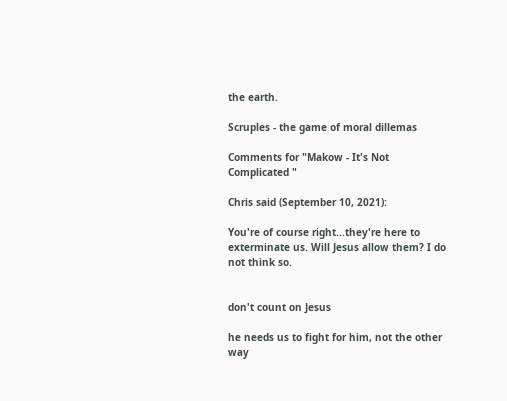the earth.

Scruples - the game of moral dillemas

Comments for "Makow - It's Not Complicated "

Chris said (September 10, 2021):

You're of course right...they're here to exterminate us. Will Jesus allow them? I do not think so.


don't count on Jesus

he needs us to fight for him, not the other way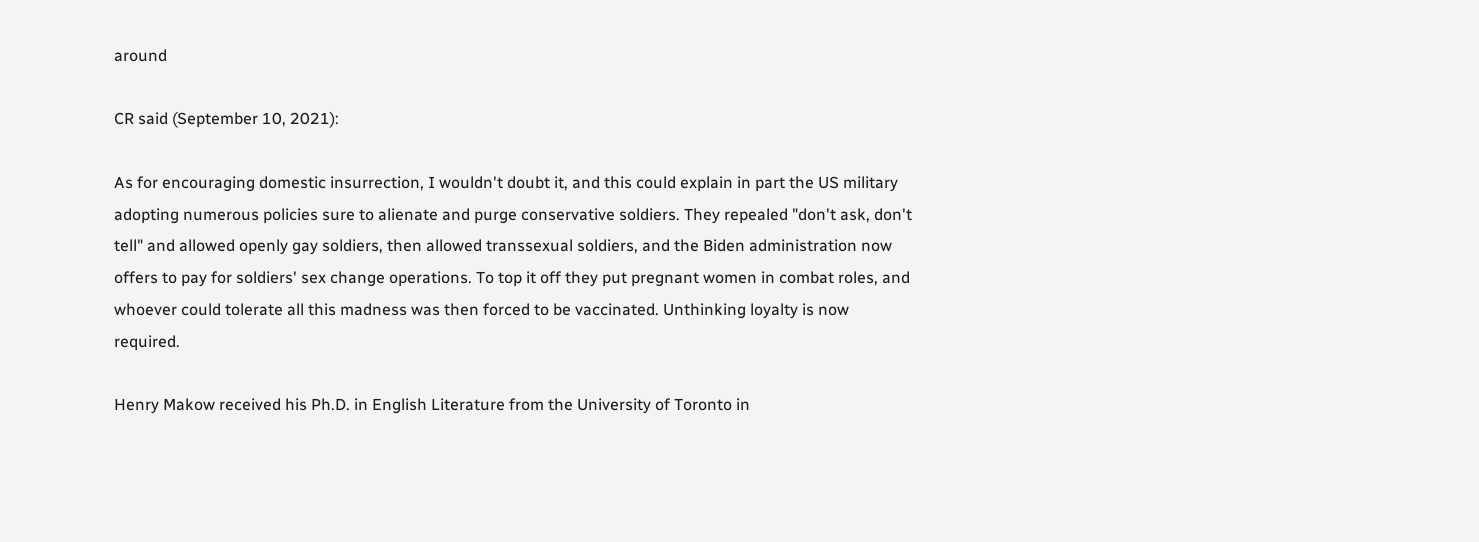around

CR said (September 10, 2021):

As for encouraging domestic insurrection, I wouldn't doubt it, and this could explain in part the US military adopting numerous policies sure to alienate and purge conservative soldiers. They repealed "don't ask, don't tell" and allowed openly gay soldiers, then allowed transsexual soldiers, and the Biden administration now offers to pay for soldiers' sex change operations. To top it off they put pregnant women in combat roles, and whoever could tolerate all this madness was then forced to be vaccinated. Unthinking loyalty is now required.

Henry Makow received his Ph.D. in English Literature from the University of Toronto in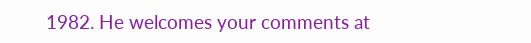1982. He welcomes your comments at